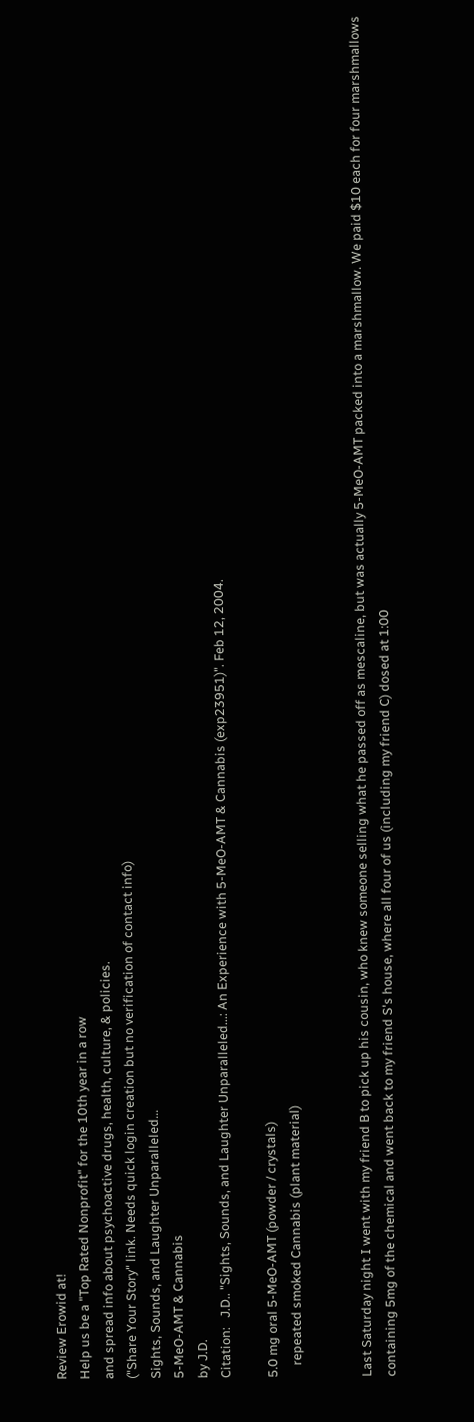Review Erowid at!
Help us be a "Top Rated Nonprofit" for the 10th year in a row
and spread info about psychoactive drugs, health, culture, & policies.
("Share Your Story" link. Needs quick login creation but no verification of contact info)
Sights, Sounds, and Laughter Unparalleled...
5-MeO-AMT & Cannabis
by J.D.
Citation:   J.D.. "Sights, Sounds, and Laughter Unparalleled...: An Experience with 5-MeO-AMT & Cannabis (exp23951)". Feb 12, 2004.

5.0 mg oral 5-MeO-AMT (powder / crystals)
    repeated smoked Cannabis (plant material)


Last Saturday night I went with my friend B to pick up his cousin, who knew someone selling what he passed off as mescaline, but was actually 5-MeO-AMT packed into a marshmallow. We paid $10 each for four marshmallows containing 5mg of the chemical and went back to my friend S's house, where all four of us (including my friend C) dosed at 1:00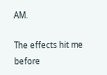AM.

The effects hit me before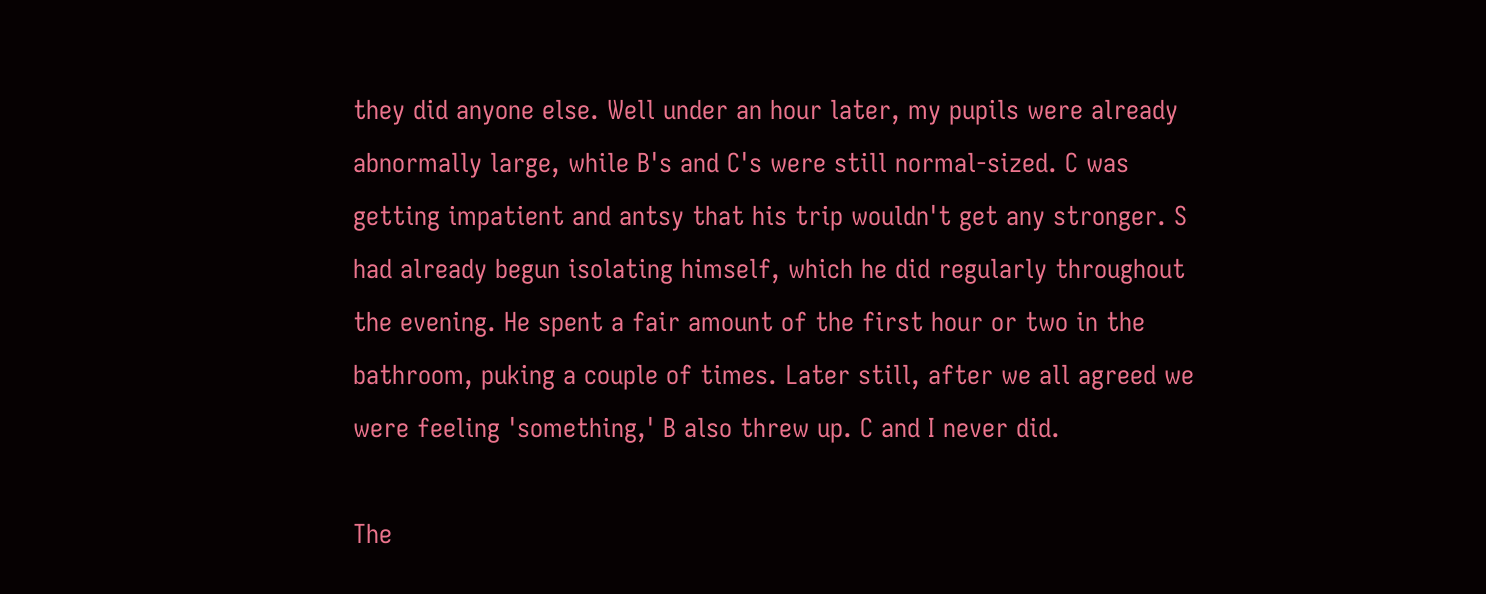they did anyone else. Well under an hour later, my pupils were already abnormally large, while B's and C's were still normal-sized. C was getting impatient and antsy that his trip wouldn't get any stronger. S had already begun isolating himself, which he did regularly throughout the evening. He spent a fair amount of the first hour or two in the bathroom, puking a couple of times. Later still, after we all agreed we were feeling 'something,' B also threw up. C and I never did.

The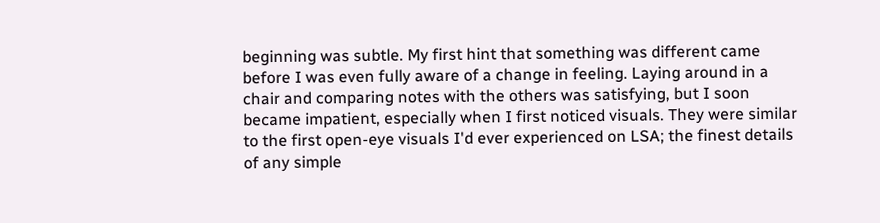beginning was subtle. My first hint that something was different came before I was even fully aware of a change in feeling. Laying around in a chair and comparing notes with the others was satisfying, but I soon became impatient, especially when I first noticed visuals. They were similar to the first open-eye visuals I'd ever experienced on LSA; the finest details of any simple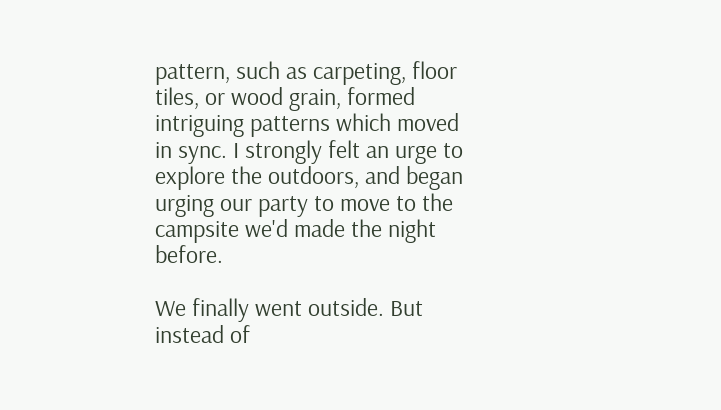pattern, such as carpeting, floor tiles, or wood grain, formed intriguing patterns which moved in sync. I strongly felt an urge to explore the outdoors, and began urging our party to move to the campsite we'd made the night before.

We finally went outside. But instead of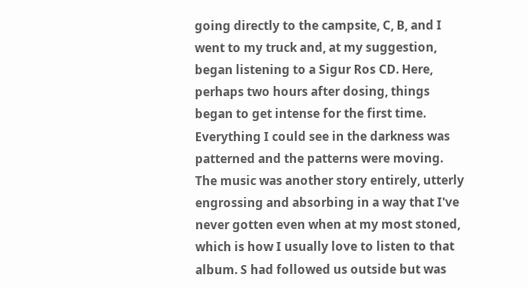going directly to the campsite, C, B, and I went to my truck and, at my suggestion, began listening to a Sigur Ros CD. Here, perhaps two hours after dosing, things began to get intense for the first time. Everything I could see in the darkness was patterned and the patterns were moving. The music was another story entirely, utterly engrossing and absorbing in a way that I've never gotten even when at my most stoned, which is how I usually love to listen to that album. S had followed us outside but was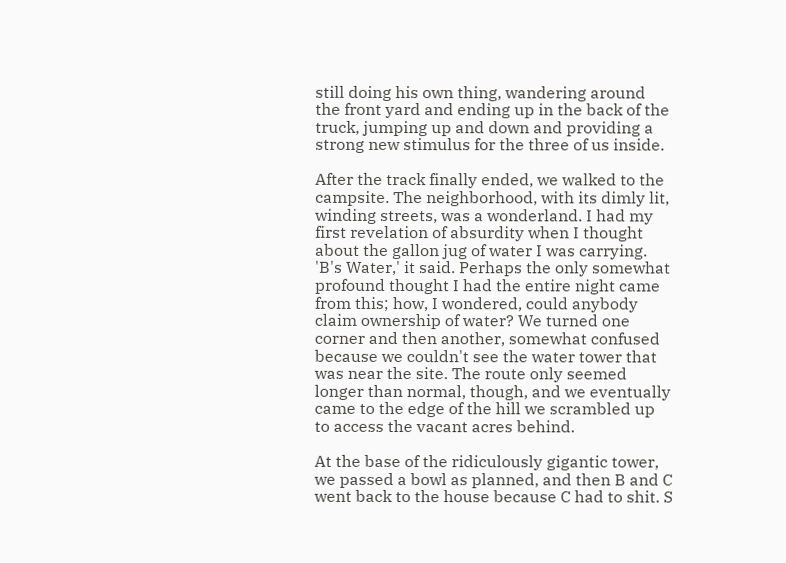still doing his own thing, wandering around the front yard and ending up in the back of the truck, jumping up and down and providing a strong new stimulus for the three of us inside.

After the track finally ended, we walked to the campsite. The neighborhood, with its dimly lit, winding streets, was a wonderland. I had my first revelation of absurdity when I thought about the gallon jug of water I was carrying. 'B's Water,' it said. Perhaps the only somewhat profound thought I had the entire night came from this; how, I wondered, could anybody claim ownership of water? We turned one corner and then another, somewhat confused because we couldn't see the water tower that was near the site. The route only seemed longer than normal, though, and we eventually came to the edge of the hill we scrambled up to access the vacant acres behind.

At the base of the ridiculously gigantic tower, we passed a bowl as planned, and then B and C went back to the house because C had to shit. S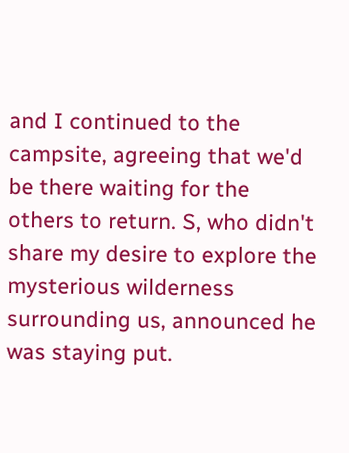and I continued to the campsite, agreeing that we'd be there waiting for the others to return. S, who didn't share my desire to explore the mysterious wilderness surrounding us, announced he was staying put.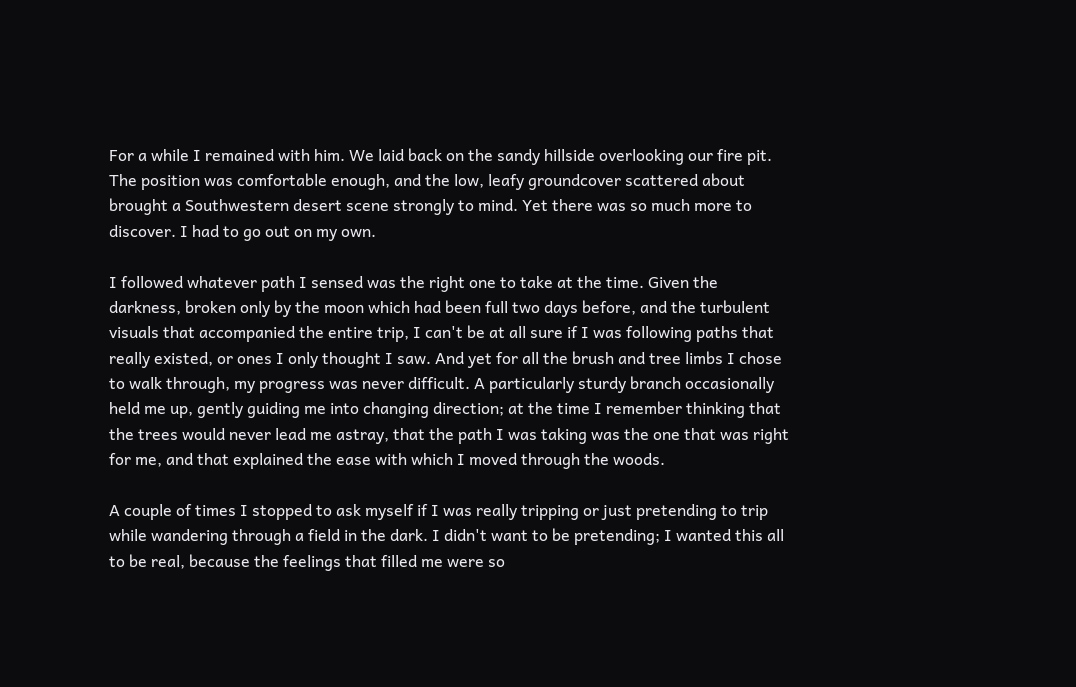For a while I remained with him. We laid back on the sandy hillside overlooking our fire pit. The position was comfortable enough, and the low, leafy groundcover scattered about brought a Southwestern desert scene strongly to mind. Yet there was so much more to discover. I had to go out on my own.

I followed whatever path I sensed was the right one to take at the time. Given the darkness, broken only by the moon which had been full two days before, and the turbulent visuals that accompanied the entire trip, I can't be at all sure if I was following paths that really existed, or ones I only thought I saw. And yet for all the brush and tree limbs I chose to walk through, my progress was never difficult. A particularly sturdy branch occasionally held me up, gently guiding me into changing direction; at the time I remember thinking that the trees would never lead me astray, that the path I was taking was the one that was right for me, and that explained the ease with which I moved through the woods.

A couple of times I stopped to ask myself if I was really tripping or just pretending to trip while wandering through a field in the dark. I didn't want to be pretending; I wanted this all to be real, because the feelings that filled me were so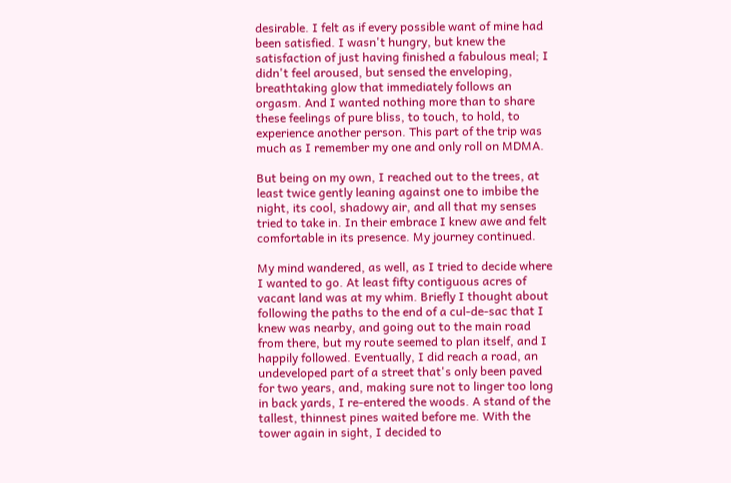desirable. I felt as if every possible want of mine had been satisfied. I wasn't hungry, but knew the satisfaction of just having finished a fabulous meal; I didn't feel aroused, but sensed the enveloping, breathtaking glow that immediately follows an orgasm. And I wanted nothing more than to share these feelings of pure bliss, to touch, to hold, to experience another person. This part of the trip was much as I remember my one and only roll on MDMA.

But being on my own, I reached out to the trees, at least twice gently leaning against one to imbibe the night, its cool, shadowy air, and all that my senses tried to take in. In their embrace I knew awe and felt comfortable in its presence. My journey continued.

My mind wandered, as well, as I tried to decide where I wanted to go. At least fifty contiguous acres of vacant land was at my whim. Briefly I thought about following the paths to the end of a cul-de-sac that I knew was nearby, and going out to the main road from there, but my route seemed to plan itself, and I happily followed. Eventually, I did reach a road, an undeveloped part of a street that's only been paved for two years, and, making sure not to linger too long in back yards, I re-entered the woods. A stand of the tallest, thinnest pines waited before me. With the tower again in sight, I decided to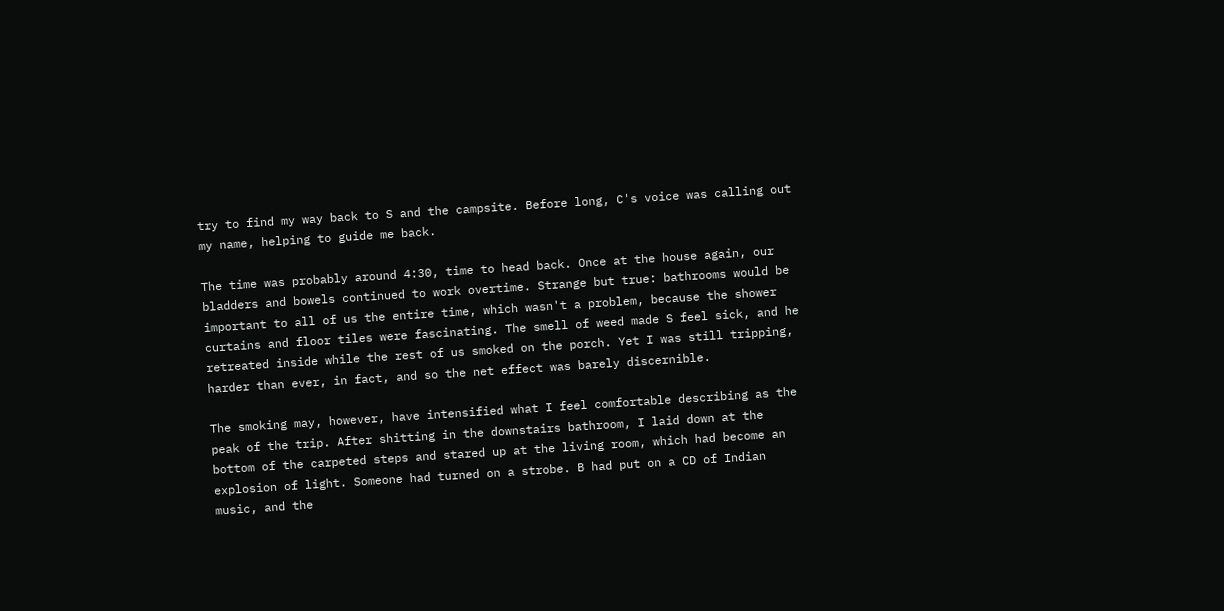try to find my way back to S and the campsite. Before long, C's voice was calling out my name, helping to guide me back.

The time was probably around 4:30, time to head back. Once at the house again, our bladders and bowels continued to work overtime. Strange but true: bathrooms would be important to all of us the entire time, which wasn't a problem, because the shower curtains and floor tiles were fascinating. The smell of weed made S feel sick, and he retreated inside while the rest of us smoked on the porch. Yet I was still tripping, harder than ever, in fact, and so the net effect was barely discernible.

The smoking may, however, have intensified what I feel comfortable describing as the peak of the trip. After shitting in the downstairs bathroom, I laid down at the bottom of the carpeted steps and stared up at the living room, which had become an explosion of light. Someone had turned on a strobe. B had put on a CD of Indian music, and the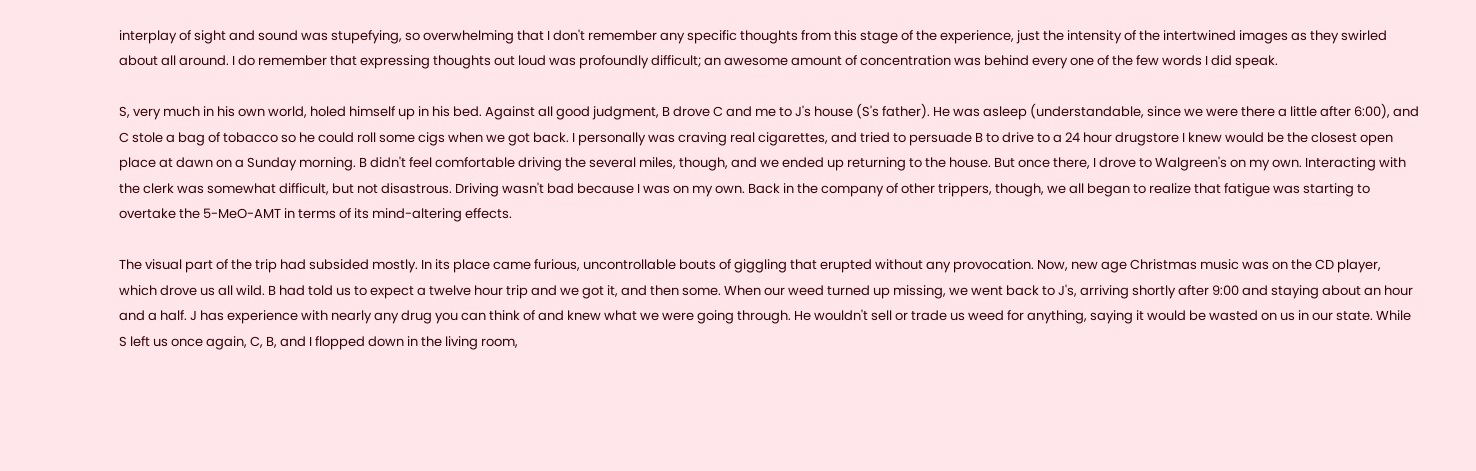interplay of sight and sound was stupefying, so overwhelming that I don't remember any specific thoughts from this stage of the experience, just the intensity of the intertwined images as they swirled about all around. I do remember that expressing thoughts out loud was profoundly difficult; an awesome amount of concentration was behind every one of the few words I did speak.

S, very much in his own world, holed himself up in his bed. Against all good judgment, B drove C and me to J's house (S's father). He was asleep (understandable, since we were there a little after 6:00), and C stole a bag of tobacco so he could roll some cigs when we got back. I personally was craving real cigarettes, and tried to persuade B to drive to a 24 hour drugstore I knew would be the closest open place at dawn on a Sunday morning. B didn't feel comfortable driving the several miles, though, and we ended up returning to the house. But once there, I drove to Walgreen's on my own. Interacting with the clerk was somewhat difficult, but not disastrous. Driving wasn't bad because I was on my own. Back in the company of other trippers, though, we all began to realize that fatigue was starting to overtake the 5-MeO-AMT in terms of its mind-altering effects.

The visual part of the trip had subsided mostly. In its place came furious, uncontrollable bouts of giggling that erupted without any provocation. Now, new age Christmas music was on the CD player, which drove us all wild. B had told us to expect a twelve hour trip and we got it, and then some. When our weed turned up missing, we went back to J's, arriving shortly after 9:00 and staying about an hour and a half. J has experience with nearly any drug you can think of and knew what we were going through. He wouldn't sell or trade us weed for anything, saying it would be wasted on us in our state. While S left us once again, C, B, and I flopped down in the living room,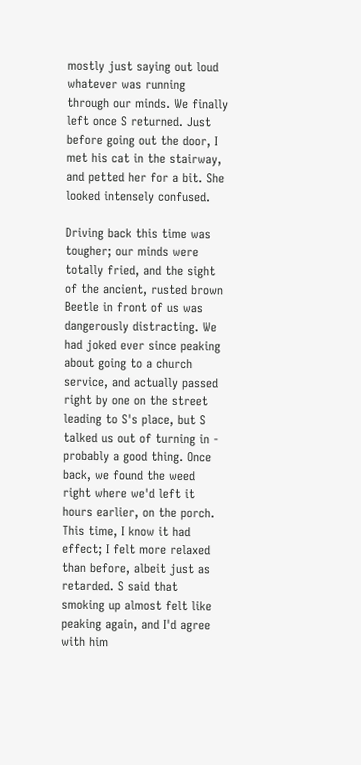mostly just saying out loud whatever was running through our minds. We finally left once S returned. Just before going out the door, I met his cat in the stairway, and petted her for a bit. She looked intensely confused.

Driving back this time was tougher; our minds were totally fried, and the sight of the ancient, rusted brown Beetle in front of us was dangerously distracting. We had joked ever since peaking about going to a church service, and actually passed right by one on the street leading to S's place, but S talked us out of turning in - probably a good thing. Once back, we found the weed right where we'd left it hours earlier, on the porch. This time, I know it had effect; I felt more relaxed than before, albeit just as retarded. S said that smoking up almost felt like peaking again, and I'd agree with him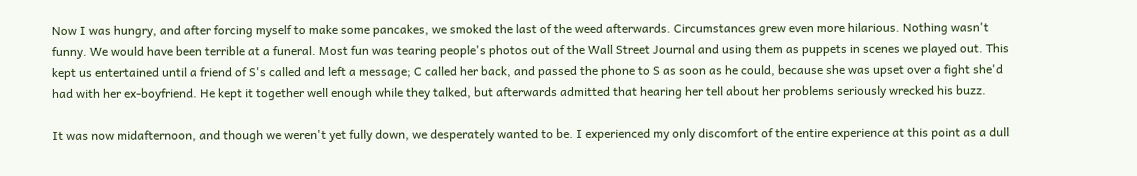Now I was hungry, and after forcing myself to make some pancakes, we smoked the last of the weed afterwards. Circumstances grew even more hilarious. Nothing wasn't funny. We would have been terrible at a funeral. Most fun was tearing people's photos out of the Wall Street Journal and using them as puppets in scenes we played out. This kept us entertained until a friend of S's called and left a message; C called her back, and passed the phone to S as soon as he could, because she was upset over a fight she'd had with her ex-boyfriend. He kept it together well enough while they talked, but afterwards admitted that hearing her tell about her problems seriously wrecked his buzz.

It was now midafternoon, and though we weren't yet fully down, we desperately wanted to be. I experienced my only discomfort of the entire experience at this point as a dull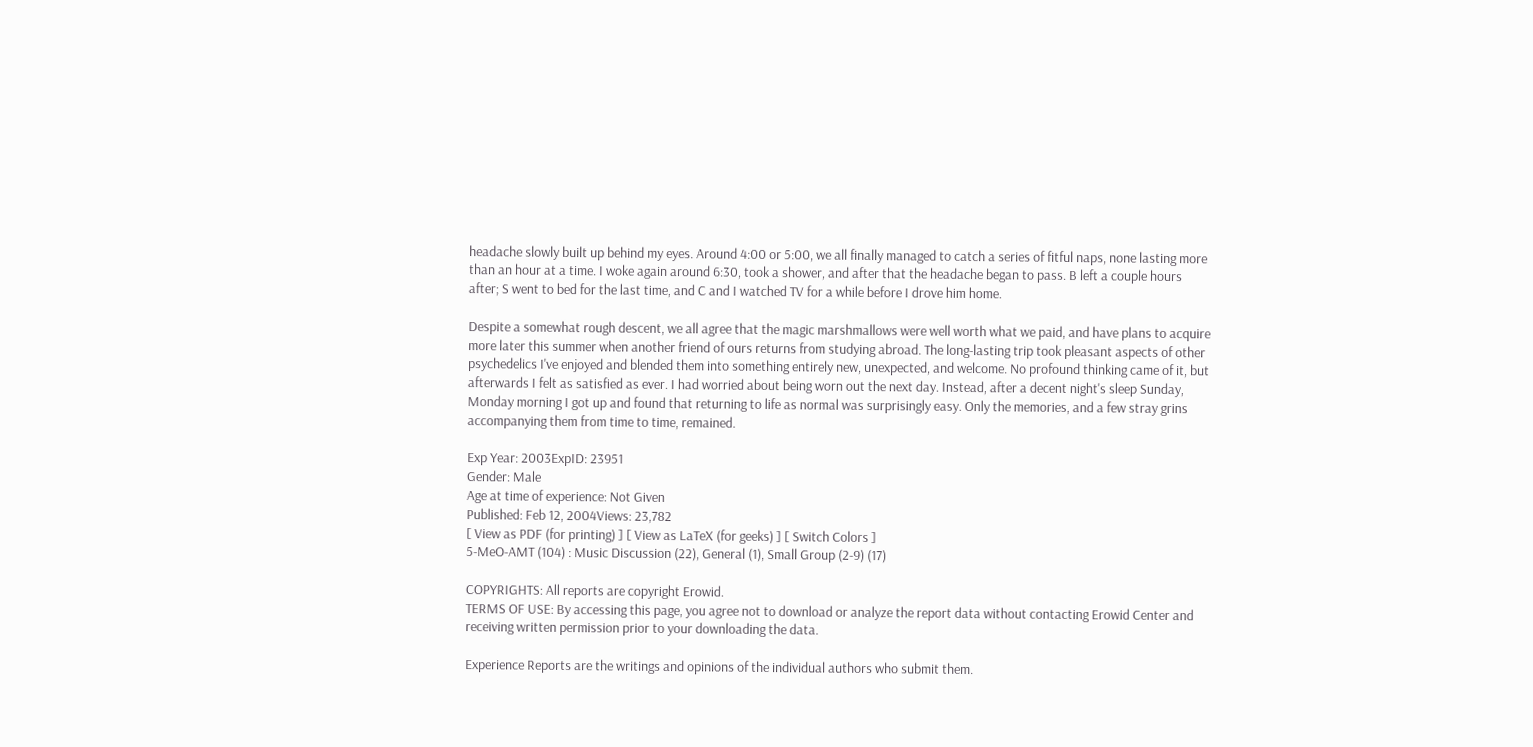headache slowly built up behind my eyes. Around 4:00 or 5:00, we all finally managed to catch a series of fitful naps, none lasting more than an hour at a time. I woke again around 6:30, took a shower, and after that the headache began to pass. B left a couple hours after; S went to bed for the last time, and C and I watched TV for a while before I drove him home.

Despite a somewhat rough descent, we all agree that the magic marshmallows were well worth what we paid, and have plans to acquire more later this summer when another friend of ours returns from studying abroad. The long-lasting trip took pleasant aspects of other psychedelics I've enjoyed and blended them into something entirely new, unexpected, and welcome. No profound thinking came of it, but afterwards I felt as satisfied as ever. I had worried about being worn out the next day. Instead, after a decent night's sleep Sunday, Monday morning I got up and found that returning to life as normal was surprisingly easy. Only the memories, and a few stray grins accompanying them from time to time, remained.

Exp Year: 2003ExpID: 23951
Gender: Male
Age at time of experience: Not Given
Published: Feb 12, 2004Views: 23,782
[ View as PDF (for printing) ] [ View as LaTeX (for geeks) ] [ Switch Colors ]
5-MeO-AMT (104) : Music Discussion (22), General (1), Small Group (2-9) (17)

COPYRIGHTS: All reports are copyright Erowid.
TERMS OF USE: By accessing this page, you agree not to download or analyze the report data without contacting Erowid Center and receiving written permission prior to your downloading the data.

Experience Reports are the writings and opinions of the individual authors who submit them.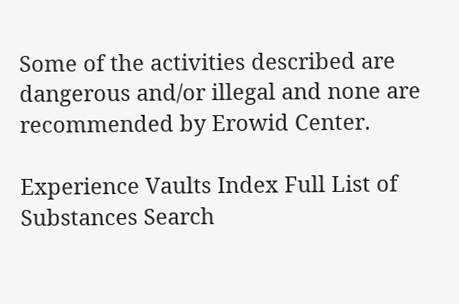Some of the activities described are dangerous and/or illegal and none are recommended by Erowid Center.

Experience Vaults Index Full List of Substances Search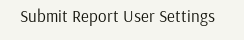Submit Report User Settings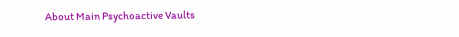About Main Psychoactive Vaults